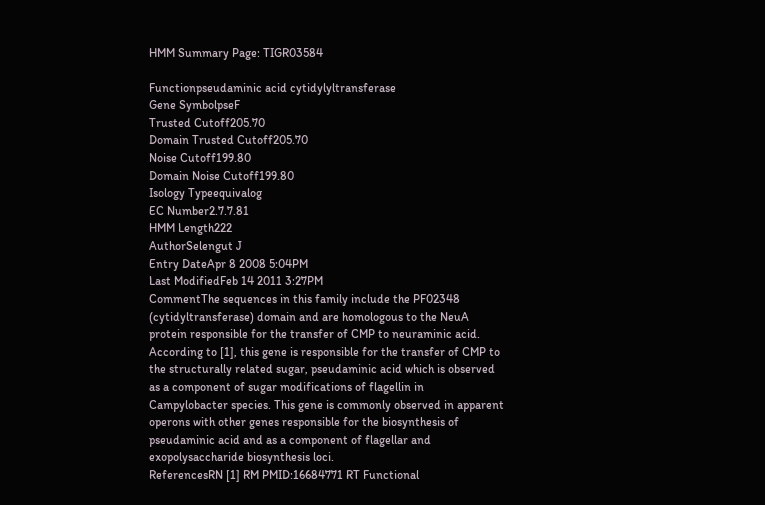HMM Summary Page: TIGR03584

Functionpseudaminic acid cytidylyltransferase
Gene SymbolpseF
Trusted Cutoff205.70
Domain Trusted Cutoff205.70
Noise Cutoff199.80
Domain Noise Cutoff199.80
Isology Typeequivalog
EC Number2.7.7.81
HMM Length222
AuthorSelengut J
Entry DateApr 8 2008 5:04PM
Last ModifiedFeb 14 2011 3:27PM
CommentThe sequences in this family include the PF02348 (cytidyltransferase) domain and are homologous to the NeuA protein responsible for the transfer of CMP to neuraminic acid. According to [1], this gene is responsible for the transfer of CMP to the structurally related sugar, pseudaminic acid which is observed as a component of sugar modifications of flagellin in Campylobacter species. This gene is commonly observed in apparent operons with other genes responsible for the biosynthesis of pseudaminic acid and as a component of flagellar and exopolysaccharide biosynthesis loci.
ReferencesRN [1] RM PMID:16684771 RT Functional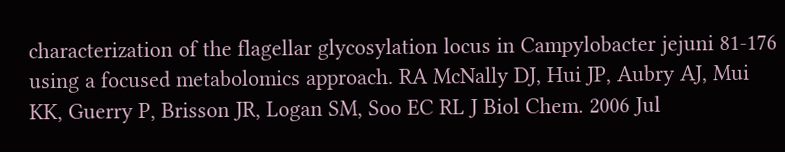characterization of the flagellar glycosylation locus in Campylobacter jejuni 81-176 using a focused metabolomics approach. RA McNally DJ, Hui JP, Aubry AJ, Mui KK, Guerry P, Brisson JR, Logan SM, Soo EC RL J Biol Chem. 2006 Jul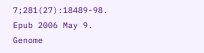7;281(27):18489-98. Epub 2006 May 9.
Genome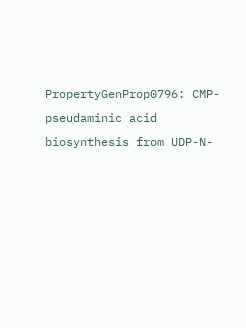PropertyGenProp0796: CMP-pseudaminic acid biosynthesis from UDP-N-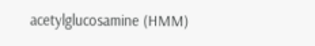acetylglucosamine (HMM)